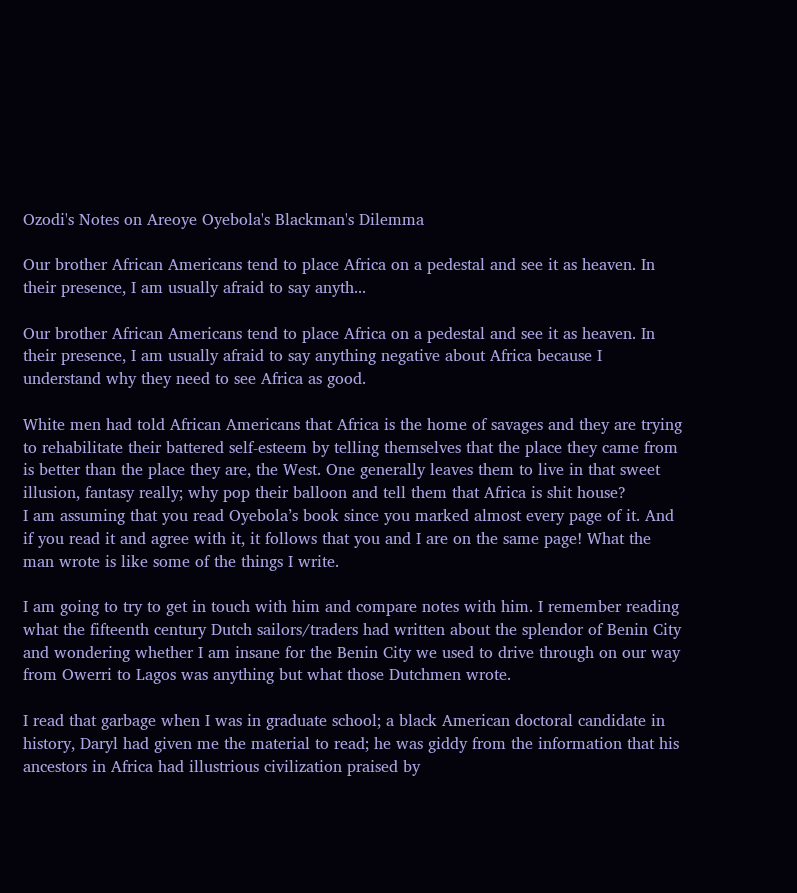Ozodi's Notes on Areoye Oyebola's Blackman's Dilemma

Our brother African Americans tend to place Africa on a pedestal and see it as heaven. In their presence, I am usually afraid to say anyth...

Our brother African Americans tend to place Africa on a pedestal and see it as heaven. In their presence, I am usually afraid to say anything negative about Africa because I understand why they need to see Africa as good.

White men had told African Americans that Africa is the home of savages and they are trying to rehabilitate their battered self-esteem by telling themselves that the place they came from is better than the place they are, the West. One generally leaves them to live in that sweet illusion, fantasy really; why pop their balloon and tell them that Africa is shit house?
I am assuming that you read Oyebola’s book since you marked almost every page of it. And if you read it and agree with it, it follows that you and I are on the same page! What the man wrote is like some of the things I write.

I am going to try to get in touch with him and compare notes with him. I remember reading what the fifteenth century Dutch sailors/traders had written about the splendor of Benin City and wondering whether I am insane for the Benin City we used to drive through on our way from Owerri to Lagos was anything but what those Dutchmen wrote.

I read that garbage when I was in graduate school; a black American doctoral candidate in history, Daryl had given me the material to read; he was giddy from the information that his ancestors in Africa had illustrious civilization praised by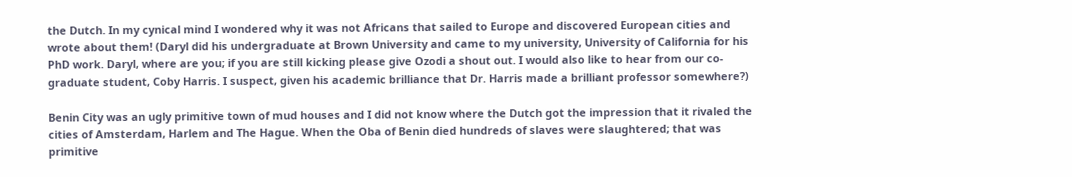the Dutch. In my cynical mind I wondered why it was not Africans that sailed to Europe and discovered European cities and wrote about them! (Daryl did his undergraduate at Brown University and came to my university, University of California for his PhD work. Daryl, where are you; if you are still kicking please give Ozodi a shout out. I would also like to hear from our co-graduate student, Coby Harris. I suspect, given his academic brilliance that Dr. Harris made a brilliant professor somewhere?)

Benin City was an ugly primitive town of mud houses and I did not know where the Dutch got the impression that it rivaled the cities of Amsterdam, Harlem and The Hague. When the Oba of Benin died hundreds of slaves were slaughtered; that was primitive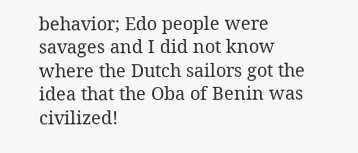behavior; Edo people were savages and I did not know where the Dutch sailors got the idea that the Oba of Benin was civilized!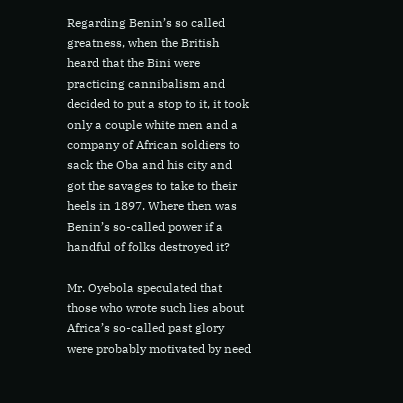Regarding Benin’s so called greatness, when the British heard that the Bini were practicing cannibalism and decided to put a stop to it, it took only a couple white men and a company of African soldiers to sack the Oba and his city and got the savages to take to their heels in 1897. Where then was Benin’s so-called power if a handful of folks destroyed it?

Mr. Oyebola speculated that those who wrote such lies about Africa’s so-called past glory were probably motivated by need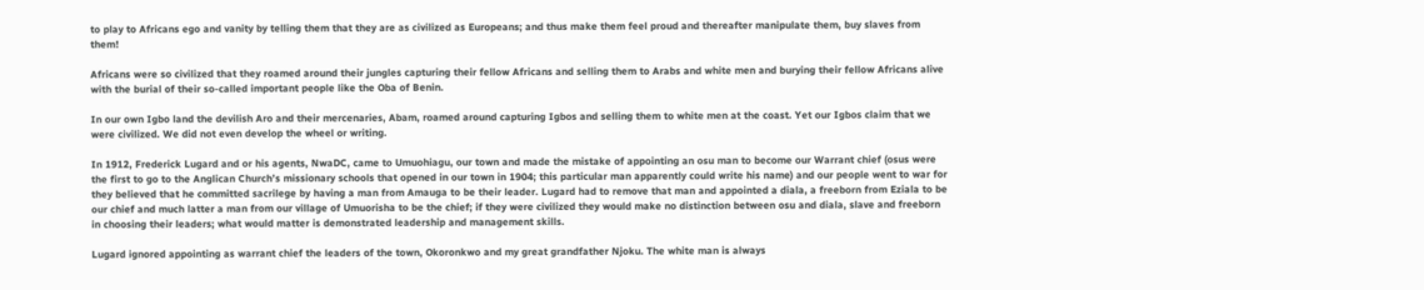to play to Africans ego and vanity by telling them that they are as civilized as Europeans; and thus make them feel proud and thereafter manipulate them, buy slaves from them!

Africans were so civilized that they roamed around their jungles capturing their fellow Africans and selling them to Arabs and white men and burying their fellow Africans alive with the burial of their so-called important people like the Oba of Benin.

In our own Igbo land the devilish Aro and their mercenaries, Abam, roamed around capturing Igbos and selling them to white men at the coast. Yet our Igbos claim that we were civilized. We did not even develop the wheel or writing.

In 1912, Frederick Lugard and or his agents, NwaDC, came to Umuohiagu, our town and made the mistake of appointing an osu man to become our Warrant chief (osus were the first to go to the Anglican Church’s missionary schools that opened in our town in 1904; this particular man apparently could write his name) and our people went to war for they believed that he committed sacrilege by having a man from Amauga to be their leader. Lugard had to remove that man and appointed a diala, a freeborn from Eziala to be our chief and much latter a man from our village of Umuorisha to be the chief; if they were civilized they would make no distinction between osu and diala, slave and freeborn in choosing their leaders; what would matter is demonstrated leadership and management skills.

Lugard ignored appointing as warrant chief the leaders of the town, Okoronkwo and my great grandfather Njoku. The white man is always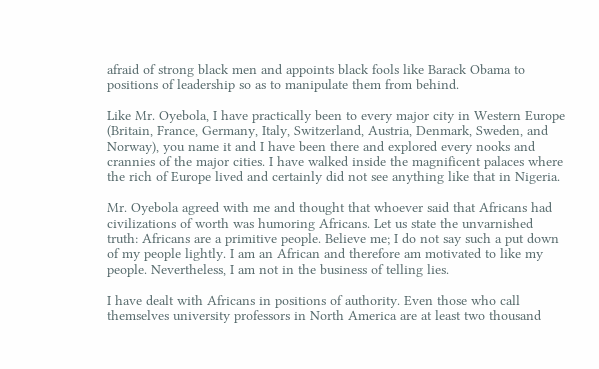afraid of strong black men and appoints black fools like Barack Obama to positions of leadership so as to manipulate them from behind.

Like Mr. Oyebola, I have practically been to every major city in Western Europe (Britain, France, Germany, Italy, Switzerland, Austria, Denmark, Sweden, and Norway), you name it and I have been there and explored every nooks and crannies of the major cities. I have walked inside the magnificent palaces where the rich of Europe lived and certainly did not see anything like that in Nigeria.

Mr. Oyebola agreed with me and thought that whoever said that Africans had civilizations of worth was humoring Africans. Let us state the unvarnished truth: Africans are a primitive people. Believe me; I do not say such a put down of my people lightly. I am an African and therefore am motivated to like my people. Nevertheless, I am not in the business of telling lies.

I have dealt with Africans in positions of authority. Even those who call themselves university professors in North America are at least two thousand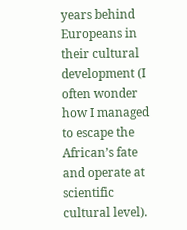years behind Europeans in their cultural development (I often wonder how I managed to escape the African’s fate and operate at scientific cultural level).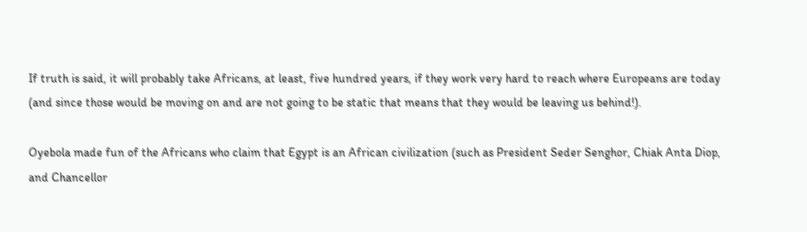If truth is said, it will probably take Africans, at least, five hundred years, if they work very hard to reach where Europeans are today (and since those would be moving on and are not going to be static that means that they would be leaving us behind!).

Oyebola made fun of the Africans who claim that Egypt is an African civilization (such as President Seder Senghor, Chiak Anta Diop, and Chancellor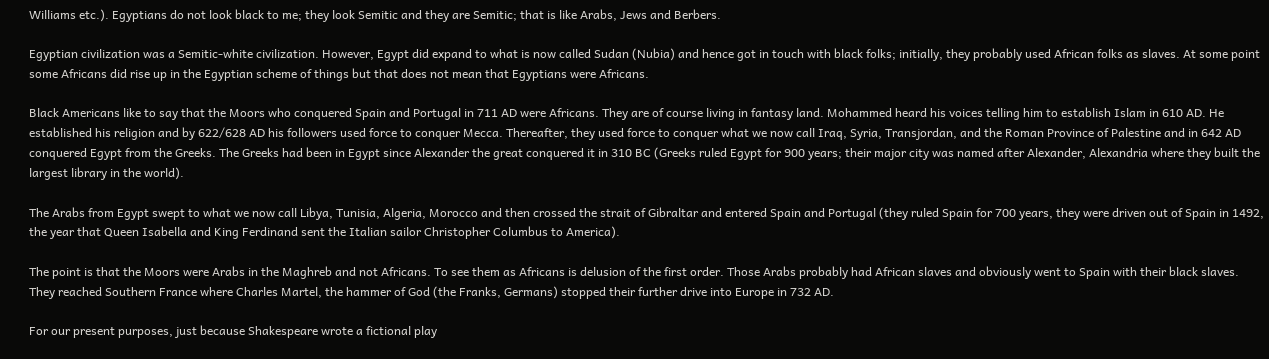Williams etc.). Egyptians do not look black to me; they look Semitic and they are Semitic; that is like Arabs, Jews and Berbers.

Egyptian civilization was a Semitic-white civilization. However, Egypt did expand to what is now called Sudan (Nubia) and hence got in touch with black folks; initially, they probably used African folks as slaves. At some point some Africans did rise up in the Egyptian scheme of things but that does not mean that Egyptians were Africans.

Black Americans like to say that the Moors who conquered Spain and Portugal in 711 AD were Africans. They are of course living in fantasy land. Mohammed heard his voices telling him to establish Islam in 610 AD. He established his religion and by 622/628 AD his followers used force to conquer Mecca. Thereafter, they used force to conquer what we now call Iraq, Syria, Transjordan, and the Roman Province of Palestine and in 642 AD conquered Egypt from the Greeks. The Greeks had been in Egypt since Alexander the great conquered it in 310 BC (Greeks ruled Egypt for 900 years; their major city was named after Alexander, Alexandria where they built the largest library in the world).

The Arabs from Egypt swept to what we now call Libya, Tunisia, Algeria, Morocco and then crossed the strait of Gibraltar and entered Spain and Portugal (they ruled Spain for 700 years, they were driven out of Spain in 1492, the year that Queen Isabella and King Ferdinand sent the Italian sailor Christopher Columbus to America).

The point is that the Moors were Arabs in the Maghreb and not Africans. To see them as Africans is delusion of the first order. Those Arabs probably had African slaves and obviously went to Spain with their black slaves. They reached Southern France where Charles Martel, the hammer of God (the Franks, Germans) stopped their further drive into Europe in 732 AD.

For our present purposes, just because Shakespeare wrote a fictional play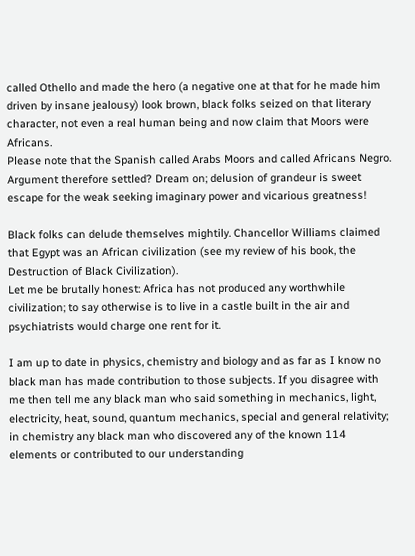called Othello and made the hero (a negative one at that for he made him driven by insane jealousy) look brown, black folks seized on that literary character, not even a real human being and now claim that Moors were Africans.
Please note that the Spanish called Arabs Moors and called Africans Negro. Argument therefore settled? Dream on; delusion of grandeur is sweet escape for the weak seeking imaginary power and vicarious greatness!

Black folks can delude themselves mightily. Chancellor Williams claimed that Egypt was an African civilization (see my review of his book, the Destruction of Black Civilization).
Let me be brutally honest: Africa has not produced any worthwhile civilization; to say otherwise is to live in a castle built in the air and psychiatrists would charge one rent for it.

I am up to date in physics, chemistry and biology and as far as I know no black man has made contribution to those subjects. If you disagree with me then tell me any black man who said something in mechanics, light, electricity, heat, sound, quantum mechanics, special and general relativity; in chemistry any black man who discovered any of the known 114 elements or contributed to our understanding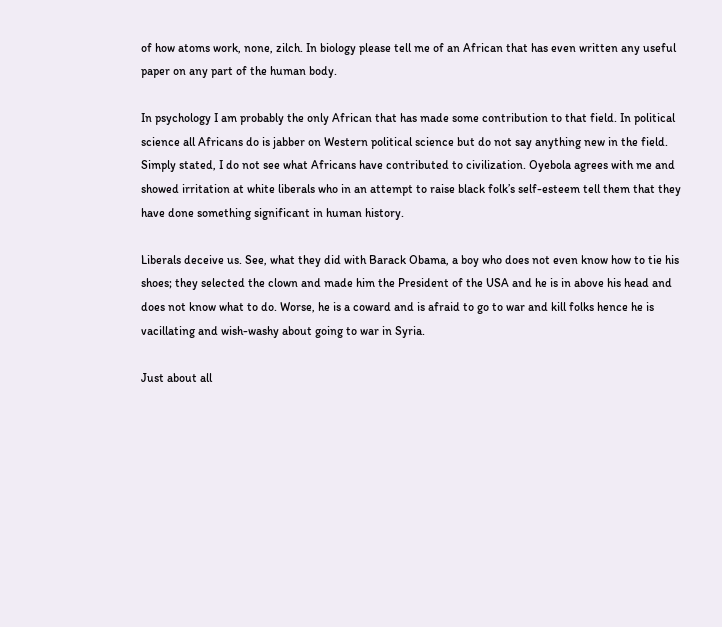of how atoms work, none, zilch. In biology please tell me of an African that has even written any useful paper on any part of the human body.

In psychology I am probably the only African that has made some contribution to that field. In political science all Africans do is jabber on Western political science but do not say anything new in the field. Simply stated, I do not see what Africans have contributed to civilization. Oyebola agrees with me and showed irritation at white liberals who in an attempt to raise black folk’s self-esteem tell them that they have done something significant in human history.

Liberals deceive us. See, what they did with Barack Obama, a boy who does not even know how to tie his shoes; they selected the clown and made him the President of the USA and he is in above his head and does not know what to do. Worse, he is a coward and is afraid to go to war and kill folks hence he is vacillating and wish-washy about going to war in Syria.

Just about all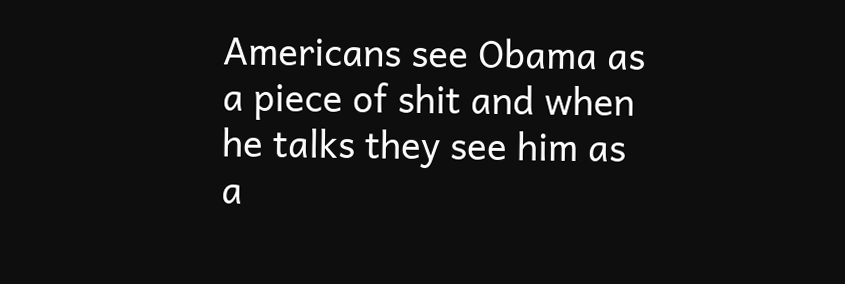Americans see Obama as a piece of shit and when he talks they see him as a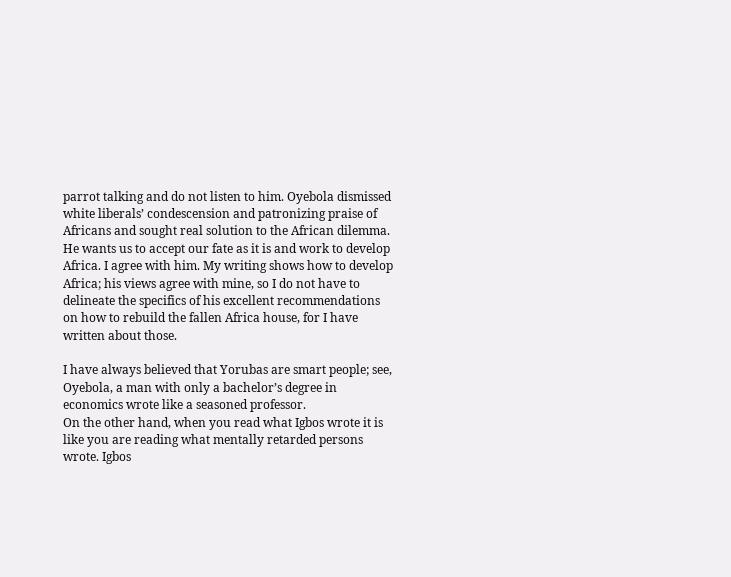parrot talking and do not listen to him. Oyebola dismissed white liberals’ condescension and patronizing praise of Africans and sought real solution to the African dilemma. He wants us to accept our fate as it is and work to develop Africa. I agree with him. My writing shows how to develop Africa; his views agree with mine, so I do not have to delineate the specifics of his excellent recommendations on how to rebuild the fallen Africa house, for I have written about those.

I have always believed that Yorubas are smart people; see, Oyebola, a man with only a bachelor’s degree in economics wrote like a seasoned professor.
On the other hand, when you read what Igbos wrote it is like you are reading what mentally retarded persons wrote. Igbos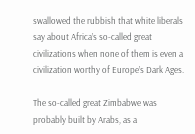swallowed the rubbish that white liberals say about Africa’s so-called great civilizations when none of them is even a civilization worthy of Europe’s Dark Ages.

The so-called great Zimbabwe was probably built by Arabs, as a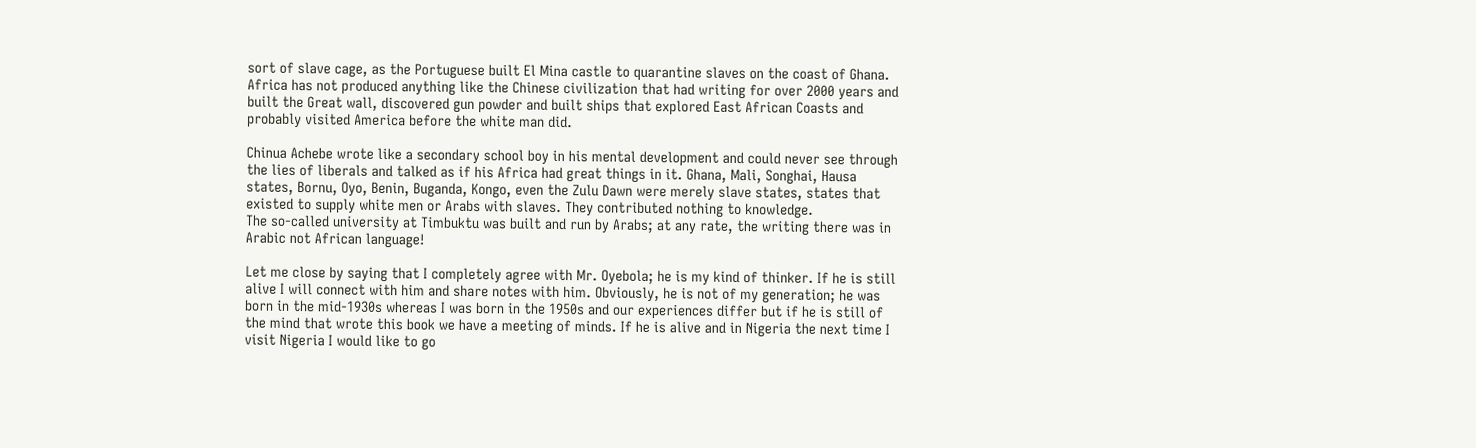sort of slave cage, as the Portuguese built El Mina castle to quarantine slaves on the coast of Ghana. Africa has not produced anything like the Chinese civilization that had writing for over 2000 years and built the Great wall, discovered gun powder and built ships that explored East African Coasts and probably visited America before the white man did.

Chinua Achebe wrote like a secondary school boy in his mental development and could never see through the lies of liberals and talked as if his Africa had great things in it. Ghana, Mali, Songhai, Hausa states, Bornu, Oyo, Benin, Buganda, Kongo, even the Zulu Dawn were merely slave states, states that existed to supply white men or Arabs with slaves. They contributed nothing to knowledge.
The so-called university at Timbuktu was built and run by Arabs; at any rate, the writing there was in Arabic not African language!

Let me close by saying that I completely agree with Mr. Oyebola; he is my kind of thinker. If he is still alive I will connect with him and share notes with him. Obviously, he is not of my generation; he was born in the mid-1930s whereas I was born in the 1950s and our experiences differ but if he is still of the mind that wrote this book we have a meeting of minds. If he is alive and in Nigeria the next time I visit Nigeria I would like to go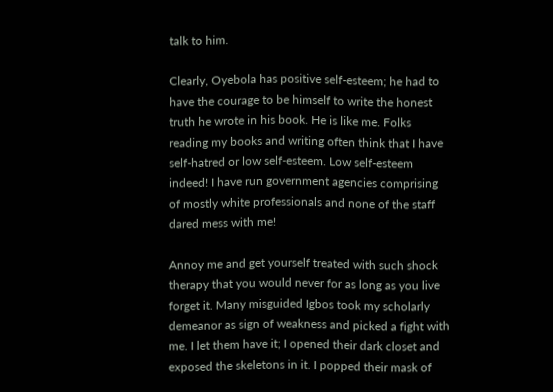talk to him.

Clearly, Oyebola has positive self-esteem; he had to have the courage to be himself to write the honest truth he wrote in his book. He is like me. Folks reading my books and writing often think that I have self-hatred or low self-esteem. Low self-esteem indeed! I have run government agencies comprising of mostly white professionals and none of the staff dared mess with me!

Annoy me and get yourself treated with such shock therapy that you would never for as long as you live forget it. Many misguided Igbos took my scholarly demeanor as sign of weakness and picked a fight with me. I let them have it; I opened their dark closet and exposed the skeletons in it. I popped their mask of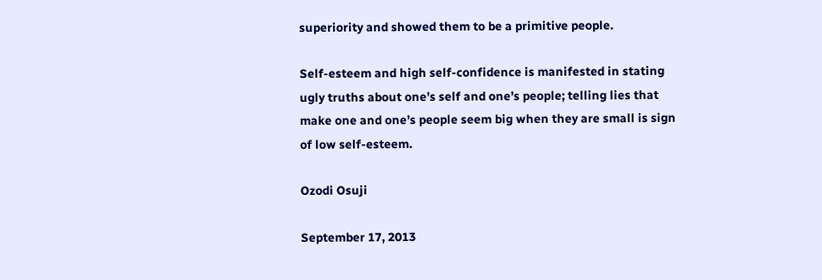superiority and showed them to be a primitive people.

Self-esteem and high self-confidence is manifested in stating ugly truths about one’s self and one’s people; telling lies that make one and one’s people seem big when they are small is sign of low self-esteem.

Ozodi Osuji

September 17, 2013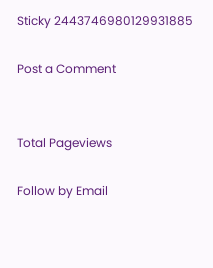Sticky 2443746980129931885

Post a Comment


Total Pageviews

Follow by Email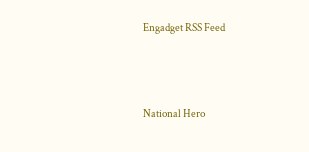Engadget RSS Feed




National Hero